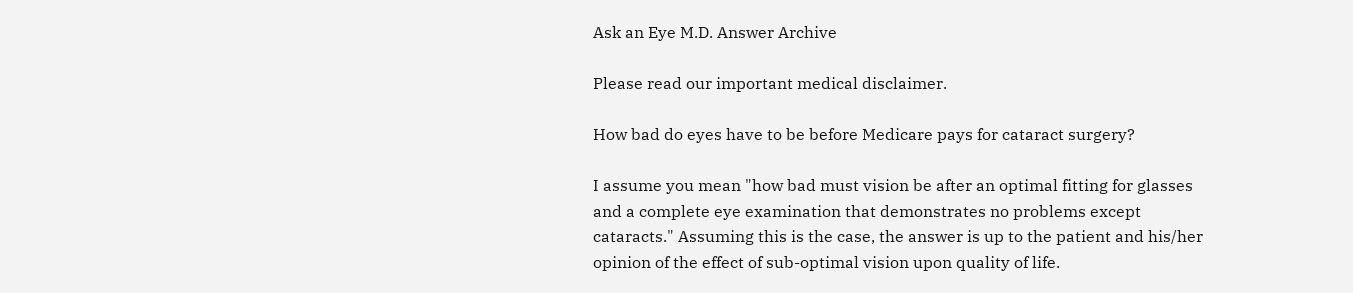Ask an Eye M.D. Answer Archive

Please read our important medical disclaimer.

How bad do eyes have to be before Medicare pays for cataract surgery?

I assume you mean "how bad must vision be after an optimal fitting for glasses and a complete eye examination that demonstrates no problems except cataracts." Assuming this is the case, the answer is up to the patient and his/her opinion of the effect of sub-optimal vision upon quality of life.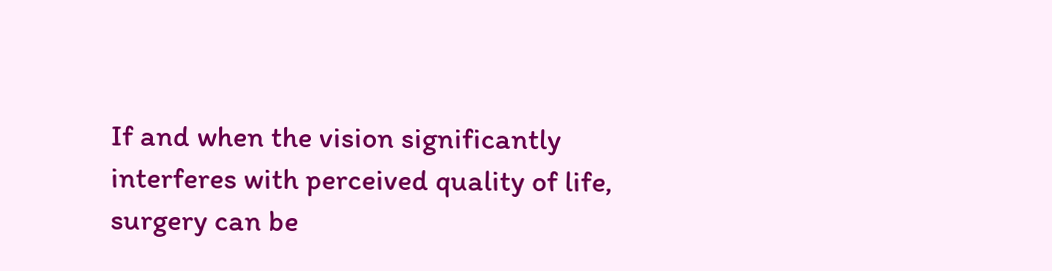If and when the vision significantly interferes with perceived quality of life, surgery can be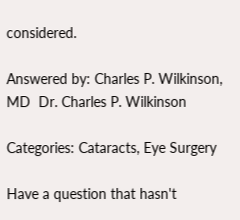considered.

Answered by: Charles P. Wilkinson, MD  Dr. Charles P. Wilkinson

Categories: Cataracts, Eye Surgery

Have a question that hasn't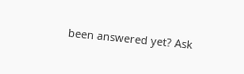been answered yet? Ask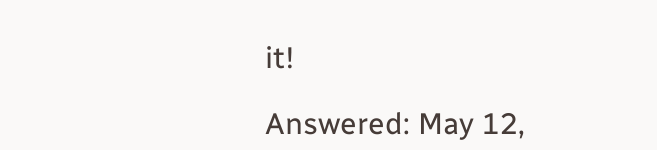it!

Answered: May 12,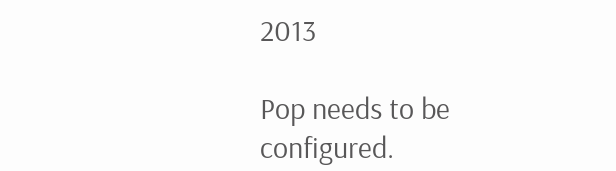2013

Pop needs to be configured.